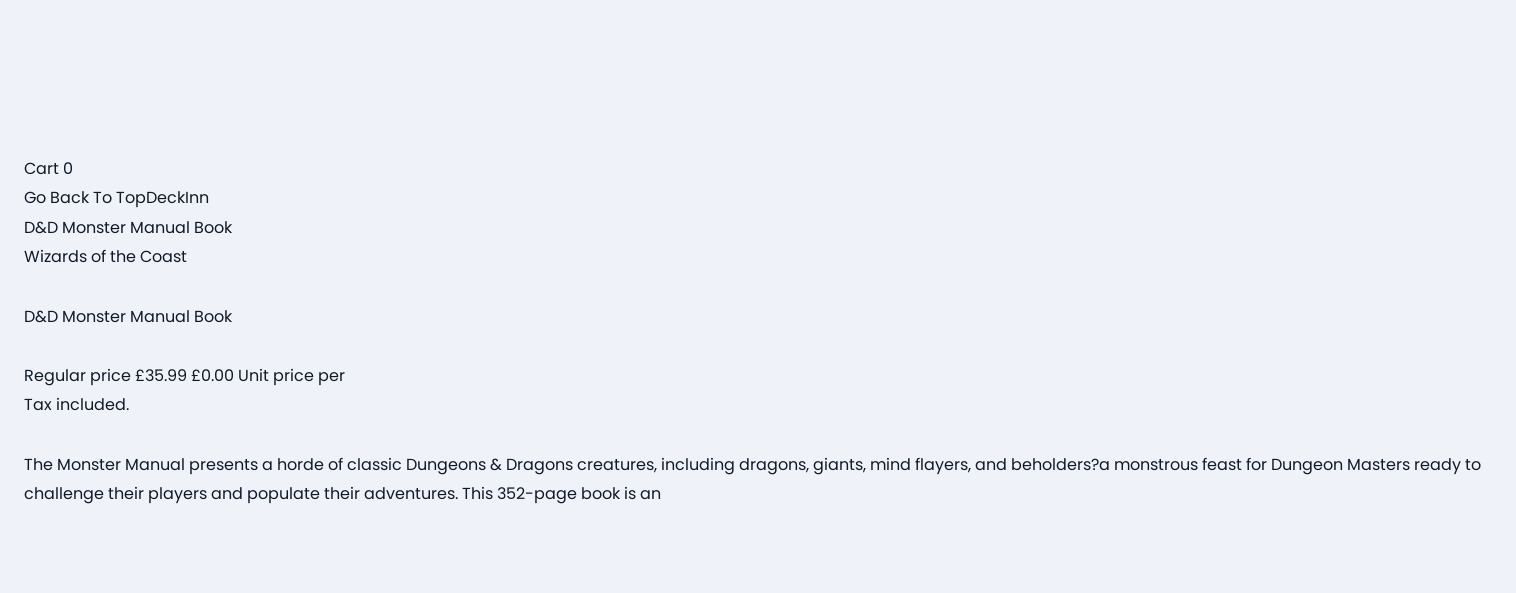Cart 0
Go Back To TopDeckInn
D&D Monster Manual Book
Wizards of the Coast

D&D Monster Manual Book

Regular price £35.99 £0.00 Unit price per
Tax included.

The Monster Manual presents a horde of classic Dungeons & Dragons creatures, including dragons, giants, mind flayers, and beholders?a monstrous feast for Dungeon Masters ready to challenge their players and populate their adventures. This 352-page book is an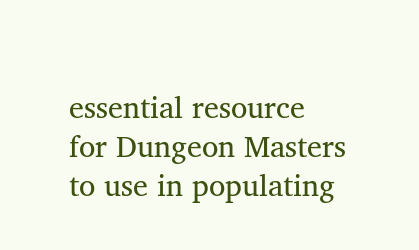essential resource for Dungeon Masters to use in populating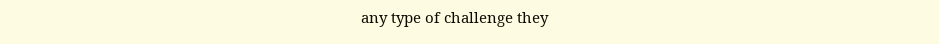any type of challenge they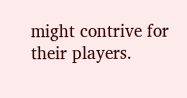might contrive for their players.